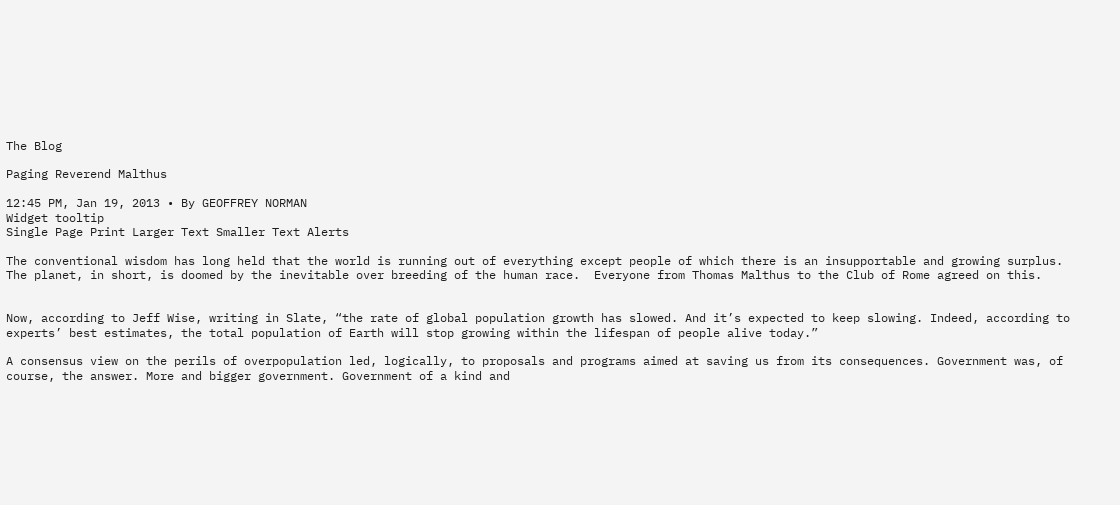The Blog

Paging Reverend Malthus

12:45 PM, Jan 19, 2013 • By GEOFFREY NORMAN
Widget tooltip
Single Page Print Larger Text Smaller Text Alerts

The conventional wisdom has long held that the world is running out of everything except people of which there is an insupportable and growing surplus. The planet, in short, is doomed by the inevitable over breeding of the human race.  Everyone from Thomas Malthus to the Club of Rome agreed on this.


Now, according to Jeff Wise, writing in Slate, “the rate of global population growth has slowed. And it’s expected to keep slowing. Indeed, according to experts’ best estimates, the total population of Earth will stop growing within the lifespan of people alive today.”

A consensus view on the perils of overpopulation led, logically, to proposals and programs aimed at saving us from its consequences. Government was, of course, the answer. More and bigger government. Government of a kind and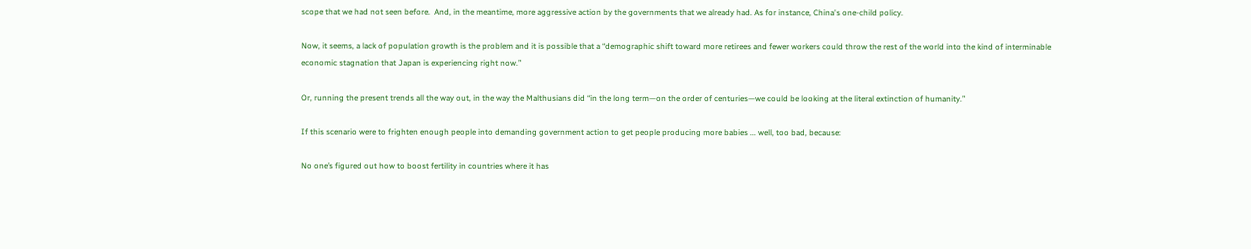scope that we had not seen before.  And, in the meantime, more aggressive action by the governments that we already had. As for instance, China's one-child policy.

Now, it seems, a lack of population growth is the problem and it is possible that a “demographic shift toward more retirees and fewer workers could throw the rest of the world into the kind of interminable economic stagnation that Japan is experiencing right now.”

Or, running the present trends all the way out, in the way the Malthusians did “in the long term—on the order of centuries—we could be looking at the literal extinction of humanity.”

If this scenario were to frighten enough people into demanding government action to get people producing more babies ... well, too bad, because:

No one’s figured out how to boost fertility in countries where it has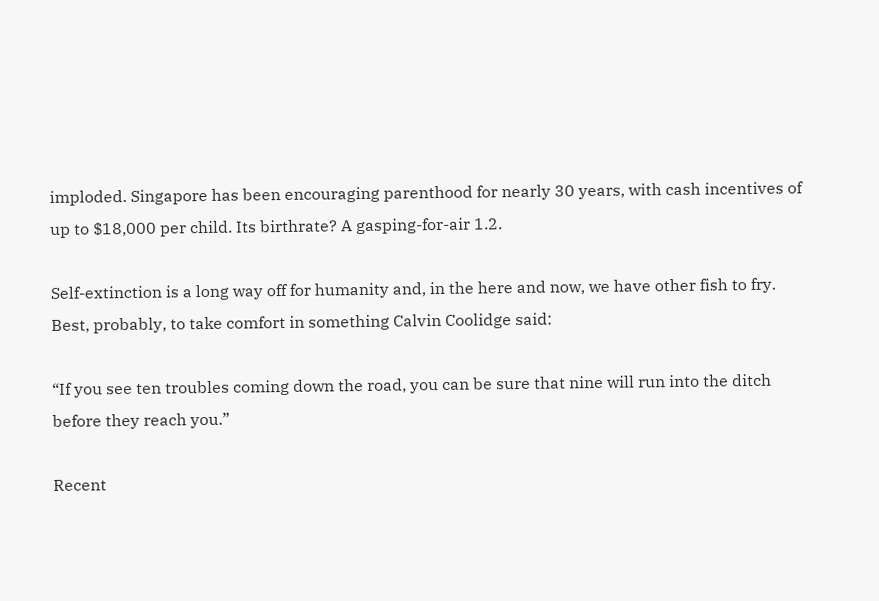imploded. Singapore has been encouraging parenthood for nearly 30 years, with cash incentives of up to $18,000 per child. Its birthrate? A gasping-for-air 1.2.

Self-extinction is a long way off for humanity and, in the here and now, we have other fish to fry.  Best, probably, to take comfort in something Calvin Coolidge said:

“If you see ten troubles coming down the road, you can be sure that nine will run into the ditch before they reach you.”

Recent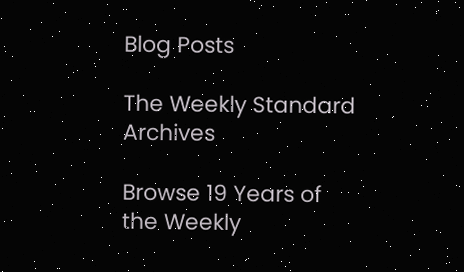Blog Posts

The Weekly Standard Archives

Browse 19 Years of the Weekly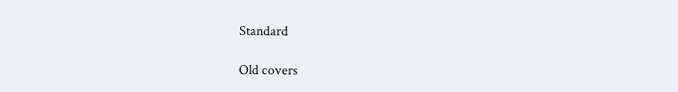Standard

Old covers